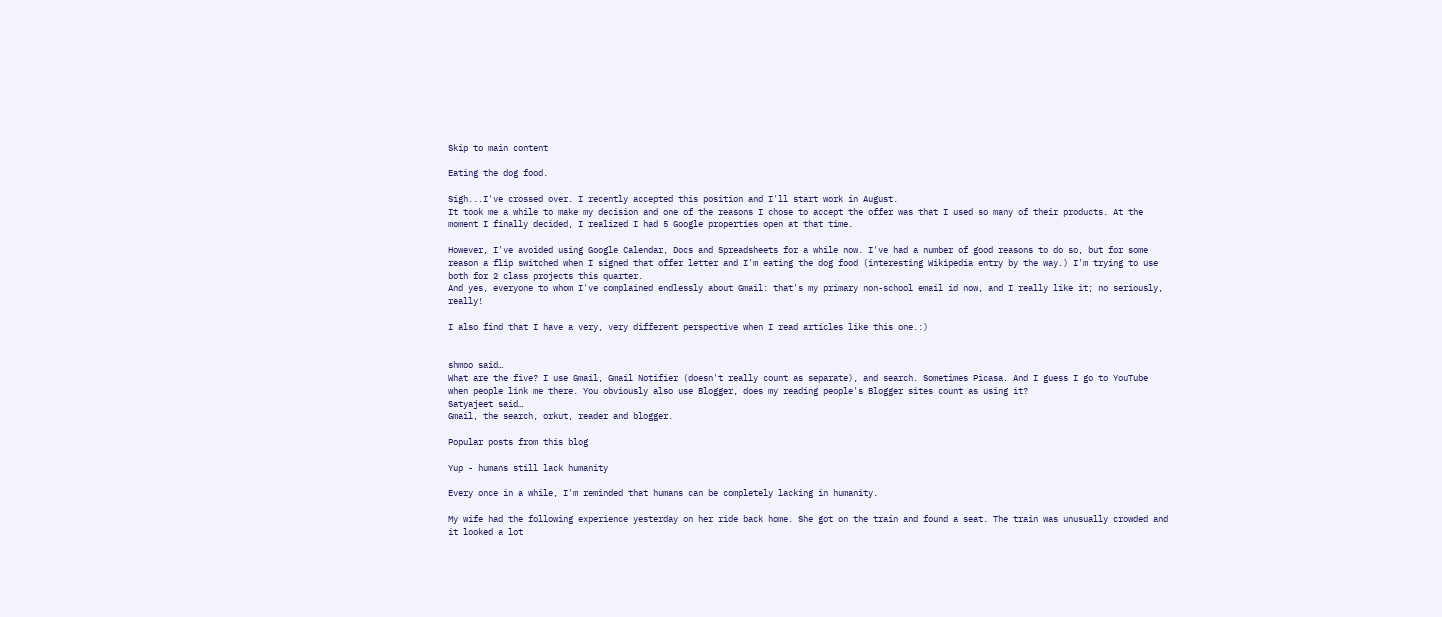Skip to main content

Eating the dog food.

Sigh...I've crossed over. I recently accepted this position and I'll start work in August.
It took me a while to make my decision and one of the reasons I chose to accept the offer was that I used so many of their products. At the moment I finally decided, I realized I had 5 Google properties open at that time.

However, I've avoided using Google Calendar, Docs and Spreadsheets for a while now. I've had a number of good reasons to do so, but for some reason a flip switched when I signed that offer letter and I'm eating the dog food (interesting Wikipedia entry by the way.) I'm trying to use both for 2 class projects this quarter.
And yes, everyone to whom I've complained endlessly about Gmail: that's my primary non-school email id now, and I really like it; no seriously, really!

I also find that I have a very, very different perspective when I read articles like this one.:)


shmoo said…
What are the five? I use Gmail, Gmail Notifier (doesn't really count as separate), and search. Sometimes Picasa. And I guess I go to YouTube when people link me there. You obviously also use Blogger, does my reading people's Blogger sites count as using it?
Satyajeet said…
Gmail, the search, orkut, reader and blogger.

Popular posts from this blog

Yup - humans still lack humanity

Every once in a while, I'm reminded that humans can be completely lacking in humanity.

My wife had the following experience yesterday on her ride back home. She got on the train and found a seat. The train was unusually crowded and it looked a lot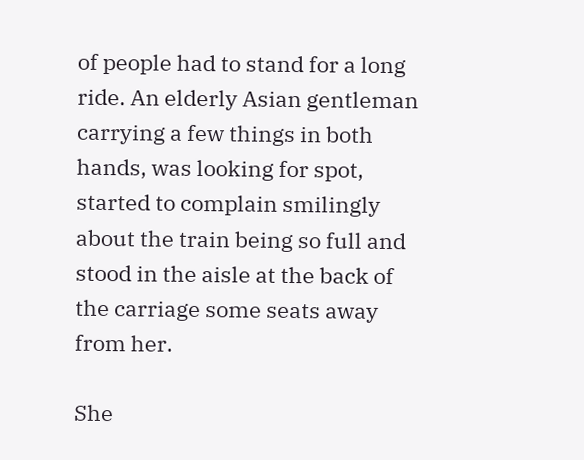of people had to stand for a long ride. An elderly Asian gentleman carrying a few things in both hands, was looking for spot, started to complain smilingly about the train being so full and stood in the aisle at the back of the carriage some seats away from her.

She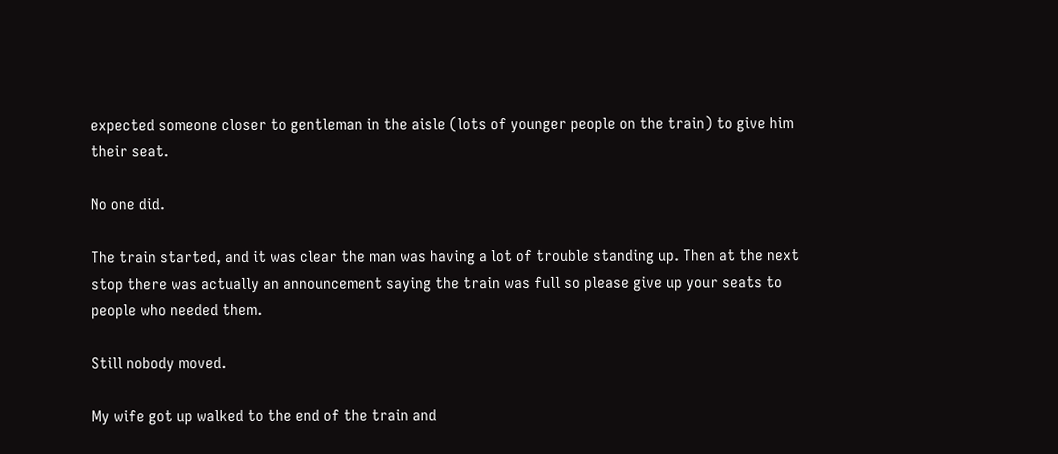expected someone closer to gentleman in the aisle (lots of younger people on the train) to give him their seat.

No one did.

The train started, and it was clear the man was having a lot of trouble standing up. Then at the next stop there was actually an announcement saying the train was full so please give up your seats to people who needed them.

Still nobody moved.

My wife got up walked to the end of the train and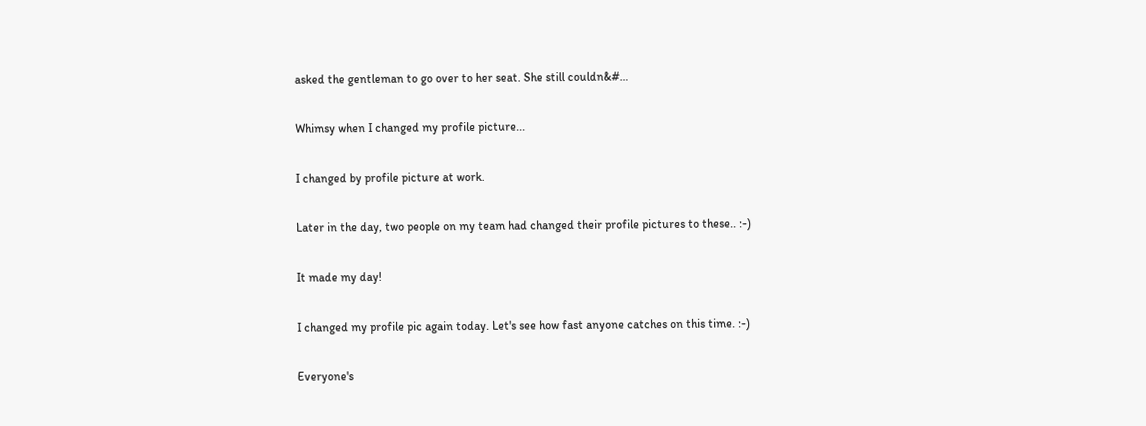asked the gentleman to go over to her seat. She still couldn&#…

Whimsy when I changed my profile picture...

I changed by profile picture at work.

Later in the day, two people on my team had changed their profile pictures to these.. :-)

It made my day!

I changed my profile pic again today. Let's see how fast anyone catches on this time. :-)

Everyone's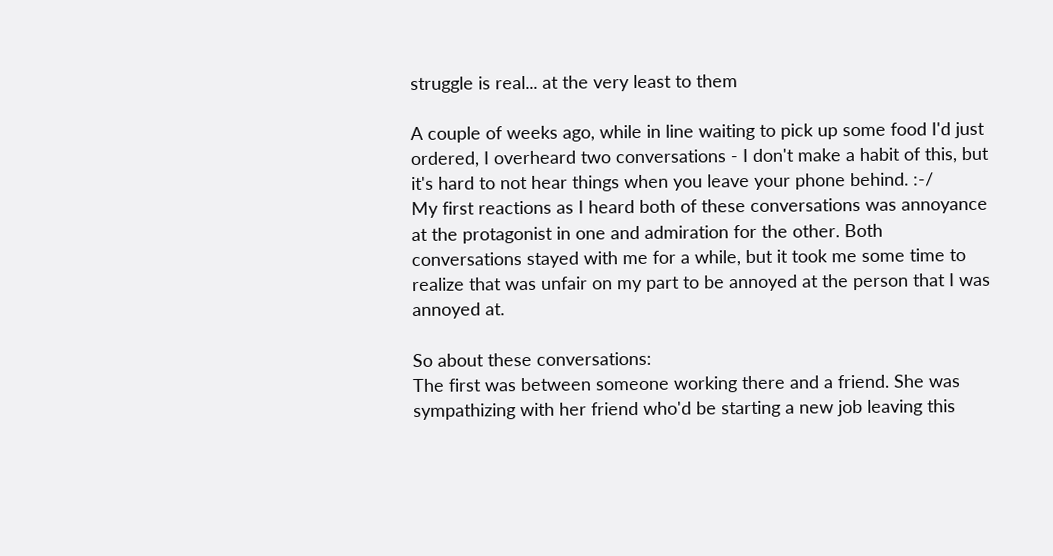struggle is real... at the very least to them

A couple of weeks ago, while in line waiting to pick up some food I'd just ordered, I overheard two conversations - I don't make a habit of this, but it's hard to not hear things when you leave your phone behind. :-/
My first reactions as I heard both of these conversations was annoyance at the protagonist in one and admiration for the other. Both conversations stayed with me for a while, but it took me some time to realize that was unfair on my part to be annoyed at the person that I was annoyed at.

So about these conversations:
The first was between someone working there and a friend. She was sympathizing with her friend who'd be starting a new job leaving this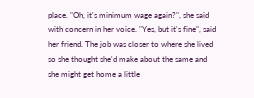place. "Oh, it's minimum wage again?", she said with concern in her voice. "Yes, but it's fine", said her friend. The job was closer to where she lived so she thought she'd make about the same and she might get home a little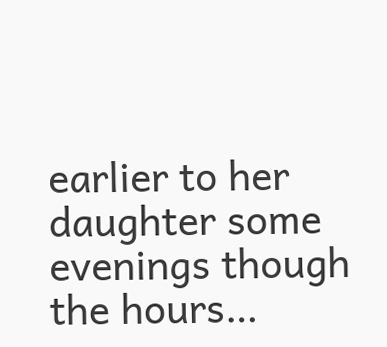earlier to her daughter some evenings though the hours…